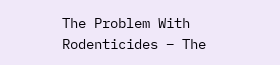The Problem With Rodenticides – The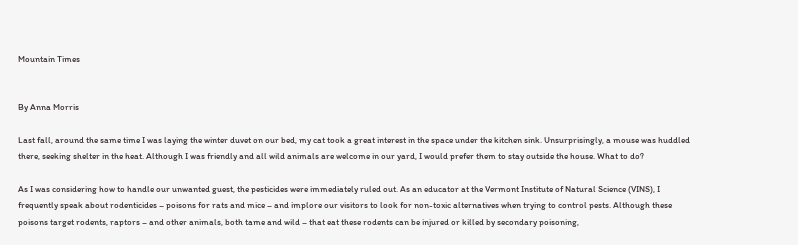Mountain Times


By Anna Morris

Last fall, around the same time I was laying the winter duvet on our bed, my cat took a great interest in the space under the kitchen sink. Unsurprisingly, a mouse was huddled there, seeking shelter in the heat. Although I was friendly and all wild animals are welcome in our yard, I would prefer them to stay outside the house. What to do?

As I was considering how to handle our unwanted guest, the pesticides were immediately ruled out. As an educator at the Vermont Institute of Natural Science (VINS), I frequently speak about rodenticides – poisons for rats and mice – and implore our visitors to look for non-toxic alternatives when trying to control pests. Although these poisons target rodents, raptors – and other animals, both tame and wild – that eat these rodents can be injured or killed by secondary poisoning,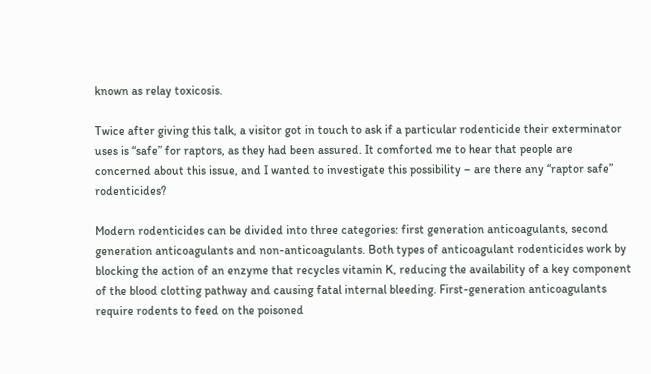known as relay toxicosis.

Twice after giving this talk, a visitor got in touch to ask if a particular rodenticide their exterminator uses is “safe” for raptors, as they had been assured. It comforted me to hear that people are concerned about this issue, and I wanted to investigate this possibility – are there any “raptor safe” rodenticides?

Modern rodenticides can be divided into three categories: first generation anticoagulants, second generation anticoagulants and non-anticoagulants. Both types of anticoagulant rodenticides work by blocking the action of an enzyme that recycles vitamin K, reducing the availability of a key component of the blood clotting pathway and causing fatal internal bleeding. First-generation anticoagulants require rodents to feed on the poisoned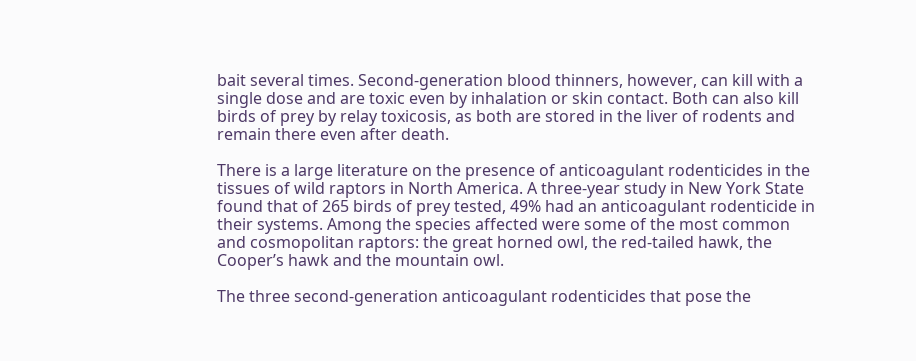bait several times. Second-generation blood thinners, however, can kill with a single dose and are toxic even by inhalation or skin contact. Both can also kill birds of prey by relay toxicosis, as both are stored in the liver of rodents and remain there even after death.

There is a large literature on the presence of anticoagulant rodenticides in the tissues of wild raptors in North America. A three-year study in New York State found that of 265 birds of prey tested, 49% had an anticoagulant rodenticide in their systems. Among the species affected were some of the most common and cosmopolitan raptors: the great horned owl, the red-tailed hawk, the Cooper’s hawk and the mountain owl.

The three second-generation anticoagulant rodenticides that pose the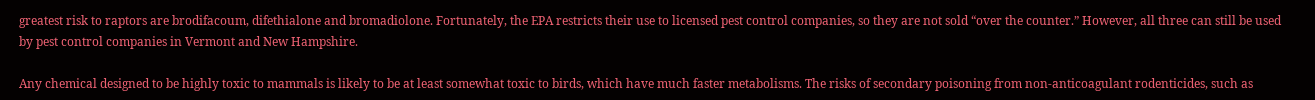greatest risk to raptors are brodifacoum, difethialone and bromadiolone. Fortunately, the EPA restricts their use to licensed pest control companies, so they are not sold “over the counter.” However, all three can still be used by pest control companies in Vermont and New Hampshire.

Any chemical designed to be highly toxic to mammals is likely to be at least somewhat toxic to birds, which have much faster metabolisms. The risks of secondary poisoning from non-anticoagulant rodenticides, such as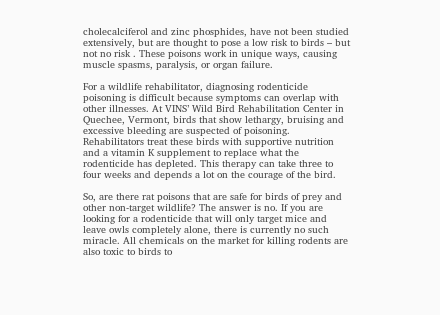cholecalciferol and zinc phosphides, have not been studied extensively, but are thought to pose a low risk to birds – but not no risk . These poisons work in unique ways, causing muscle spasms, paralysis, or organ failure.

For a wildlife rehabilitator, diagnosing rodenticide poisoning is difficult because symptoms can overlap with other illnesses. At VINS’ Wild Bird Rehabilitation Center in Quechee, Vermont, birds that show lethargy, bruising and excessive bleeding are suspected of poisoning. Rehabilitators treat these birds with supportive nutrition and a vitamin K supplement to replace what the rodenticide has depleted. This therapy can take three to four weeks and depends a lot on the courage of the bird.

So, are there rat poisons that are safe for birds of prey and other non-target wildlife? The answer is no. If you are looking for a rodenticide that will only target mice and leave owls completely alone, there is currently no such miracle. All chemicals on the market for killing rodents are also toxic to birds to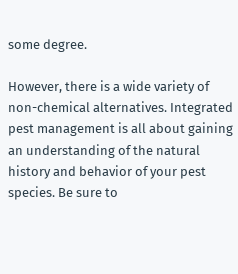some degree.

However, there is a wide variety of non-chemical alternatives. Integrated pest management is all about gaining an understanding of the natural history and behavior of your pest species. Be sure to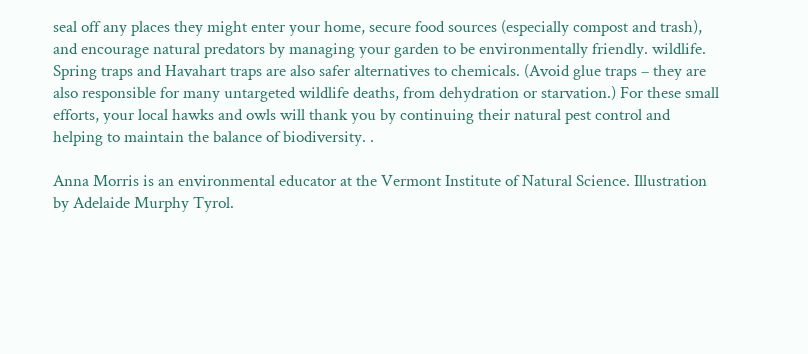seal off any places they might enter your home, secure food sources (especially compost and trash), and encourage natural predators by managing your garden to be environmentally friendly. wildlife. Spring traps and Havahart traps are also safer alternatives to chemicals. (Avoid glue traps – they are also responsible for many untargeted wildlife deaths, from dehydration or starvation.) For these small efforts, your local hawks and owls will thank you by continuing their natural pest control and helping to maintain the balance of biodiversity. .

Anna Morris is an environmental educator at the Vermont Institute of Natural Science. Illustration by Adelaide Murphy Tyrol.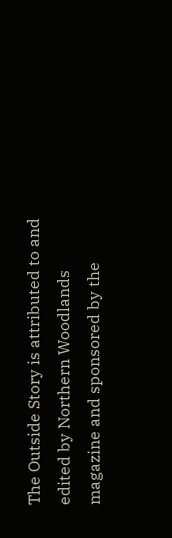The Outside Story is attributed to and edited by Northern Woodlands magazine and sponsored by the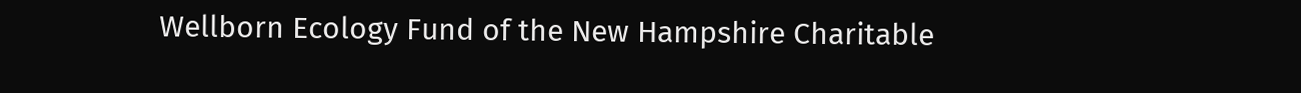Wellborn Ecology Fund of the New Hampshire Charitable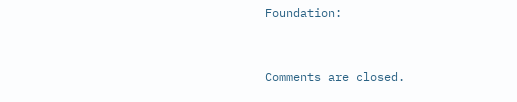Foundation:


Comments are closed.